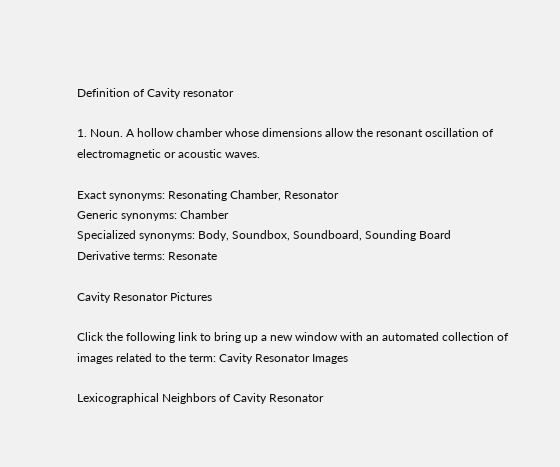Definition of Cavity resonator

1. Noun. A hollow chamber whose dimensions allow the resonant oscillation of electromagnetic or acoustic waves.

Exact synonyms: Resonating Chamber, Resonator
Generic synonyms: Chamber
Specialized synonyms: Body, Soundbox, Soundboard, Sounding Board
Derivative terms: Resonate

Cavity Resonator Pictures

Click the following link to bring up a new window with an automated collection of images related to the term: Cavity Resonator Images

Lexicographical Neighbors of Cavity Resonator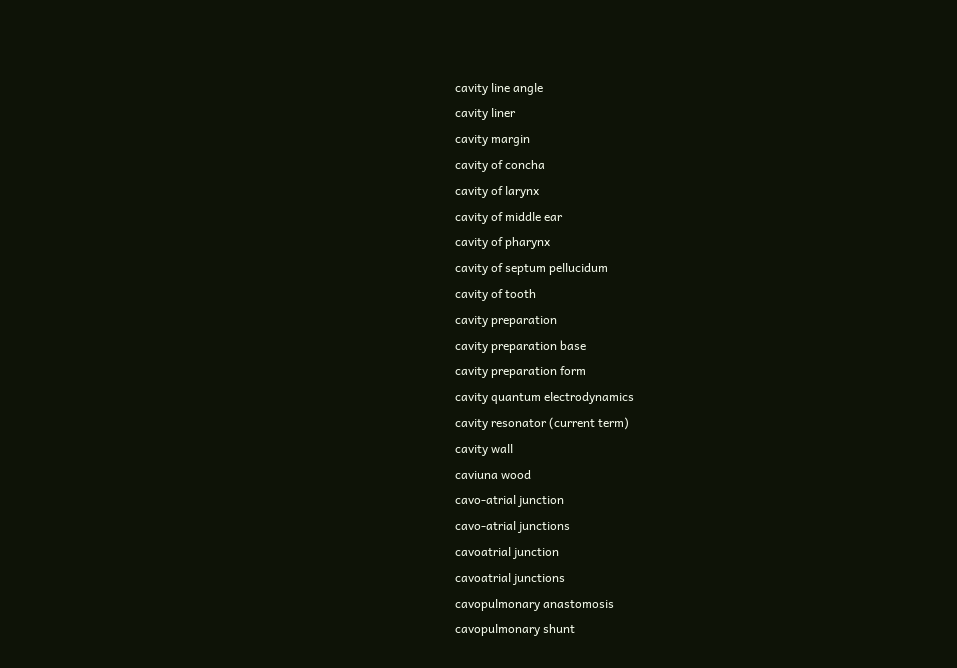cavity line angle
cavity liner
cavity margin
cavity of concha
cavity of larynx
cavity of middle ear
cavity of pharynx
cavity of septum pellucidum
cavity of tooth
cavity preparation
cavity preparation base
cavity preparation form
cavity quantum electrodynamics
cavity resonator (current term)
cavity wall
caviuna wood
cavo-atrial junction
cavo-atrial junctions
cavoatrial junction
cavoatrial junctions
cavopulmonary anastomosis
cavopulmonary shunt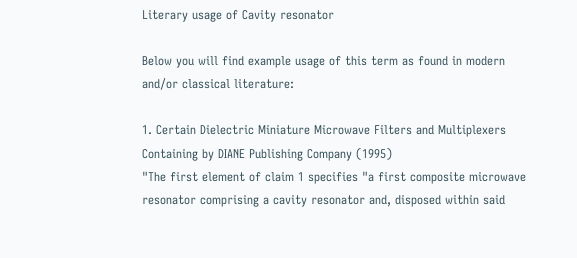Literary usage of Cavity resonator

Below you will find example usage of this term as found in modern and/or classical literature:

1. Certain Dielectric Miniature Microwave Filters and Multiplexers Containing by DIANE Publishing Company (1995)
"The first element of claim 1 specifies "a first composite microwave resonator comprising a cavity resonator and, disposed within said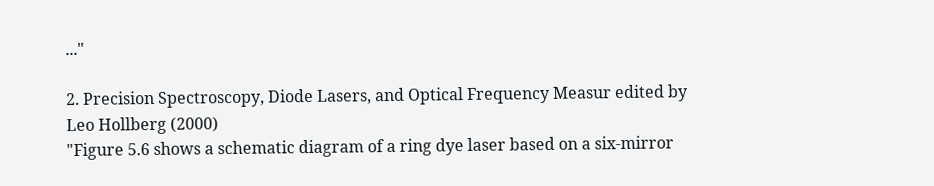..."

2. Precision Spectroscopy, Diode Lasers, and Optical Frequency Measur edited by Leo Hollberg (2000)
"Figure 5.6 shows a schematic diagram of a ring dye laser based on a six-mirror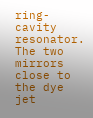ring-cavity resonator. The two mirrors close to the dye jet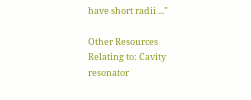have short radii ..."

Other Resources Relating to: Cavity resonator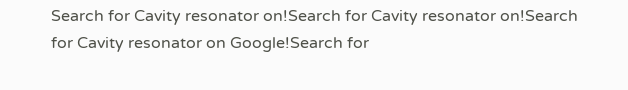Search for Cavity resonator on!Search for Cavity resonator on!Search for Cavity resonator on Google!Search for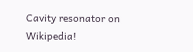Cavity resonator on Wikipedia!